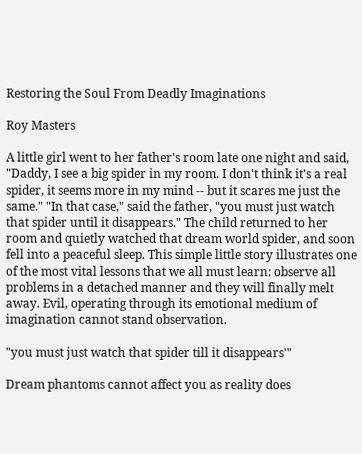Restoring the Soul From Deadly Imaginations

Roy Masters

A little girl went to her father's room late one night and said, "Daddy, I see a big spider in my room. I don't think it's a real spider, it seems more in my mind -- but it scares me just the same." "In that case," said the father, "you must just watch that spider until it disappears." The child returned to her room and quietly watched that dream world spider, and soon fell into a peaceful sleep. This simple little story illustrates one of the most vital lessons that we all must learn: observe all problems in a detached manner and they will finally melt away. Evil, operating through its emotional medium of imagination cannot stand observation.

"you must just watch that spider till it disappears'"

Dream phantoms cannot affect you as reality does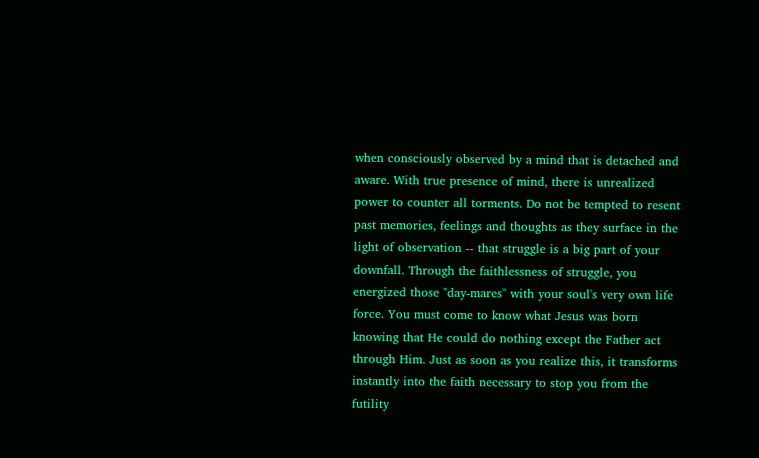when consciously observed by a mind that is detached and aware. With true presence of mind, there is unrealized power to counter all torments. Do not be tempted to resent past memories, feelings and thoughts as they surface in the light of observation -- that struggle is a big part of your downfall. Through the faithlessness of struggle, you energized those "day-mares" with your soul's very own life force. You must come to know what Jesus was born knowing that He could do nothing except the Father act through Him. Just as soon as you realize this, it transforms instantly into the faith necessary to stop you from the futility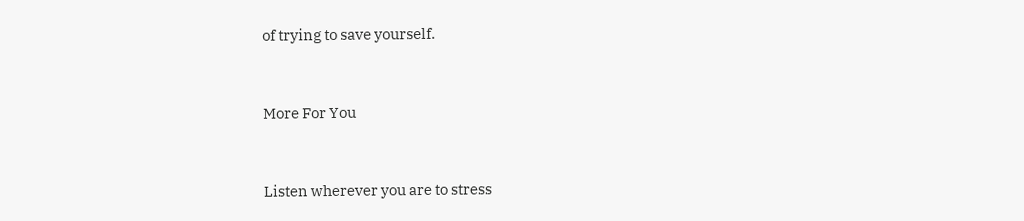of trying to save yourself.


More For You


Listen wherever you are to stress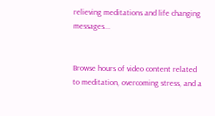relieving meditations and life changing messages...


Browse hours of video content related to meditation, overcoming stress, and a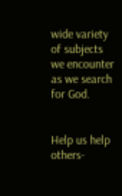wide variety of subjects we encounter as we search for God.


Help us help others-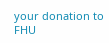your donation to FHU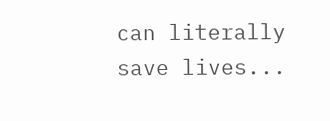can literally save lives...